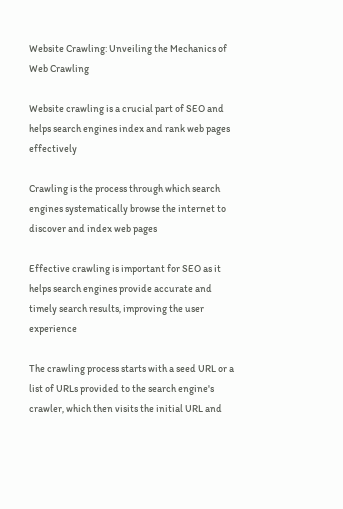Website Crawling: Unveiling the Mechanics of Web Crawling

Website crawling is a crucial part of SEO and helps search engines index and rank web pages effectively

Crawling is the process through which search engines systematically browse the internet to discover and index web pages

Effective crawling is important for SEO as it helps search engines provide accurate and timely search results, improving the user experience

The crawling process starts with a seed URL or a list of URLs provided to the search engine's crawler, which then visits the initial URL and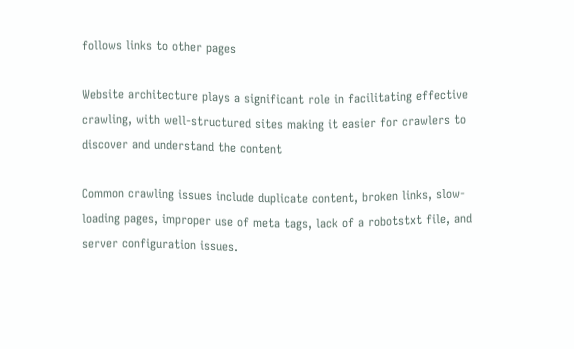follows links to other pages

Website architecture plays a significant role in facilitating effective crawling, with well-structured sites making it easier for crawlers to discover and understand the content

Common crawling issues include duplicate content, broken links, slow-loading pages, improper use of meta tags, lack of a robotstxt file, and server configuration issues.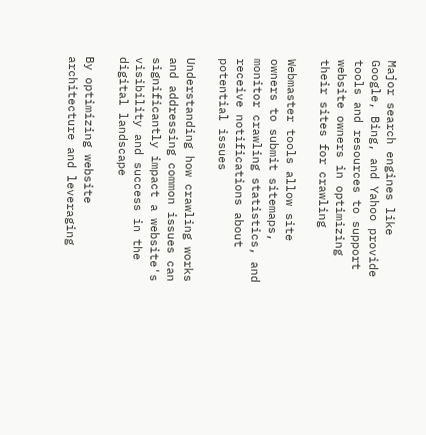Major search engines like Google, Bing, and Yahoo provide tools and resources to support website owners in optimizing their sites for crawling

Webmaster tools allow site owners to submit sitemaps, monitor crawling statistics, and receive notifications about potential issues

Understanding how crawling works and addressing common issues can significantly impact a website's visibility and success in the digital landscape

By optimizing website architecture and leveraging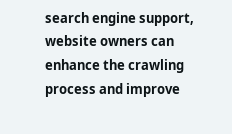search engine support, website owners can enhance the crawling process and improve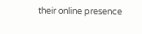their online presence